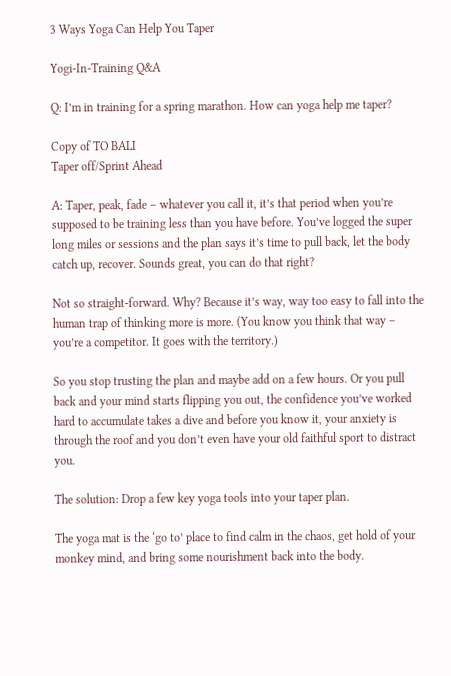3 Ways Yoga Can Help You Taper

Yogi-In-Training Q&A

Q: I’m in training for a spring marathon. How can yoga help me taper?

Copy of TO BALI
Taper off/Sprint Ahead

A: Taper, peak, fade – whatever you call it, it’s that period when you’re supposed to be training less than you have before. You’ve logged the super long miles or sessions and the plan says it’s time to pull back, let the body catch up, recover. Sounds great, you can do that right?

Not so straight-forward. Why? Because it’s way, way too easy to fall into the human trap of thinking more is more. (You know you think that way – you’re a competitor. It goes with the territory.)

So you stop trusting the plan and maybe add on a few hours. Or you pull back and your mind starts flipping you out, the confidence you’ve worked hard to accumulate takes a dive and before you know it, your anxiety is through the roof and you don’t even have your old faithful sport to distract you.

The solution: Drop a few key yoga tools into your taper plan.

The yoga mat is the ‘go to’ place to find calm in the chaos, get hold of your monkey mind, and bring some nourishment back into the body.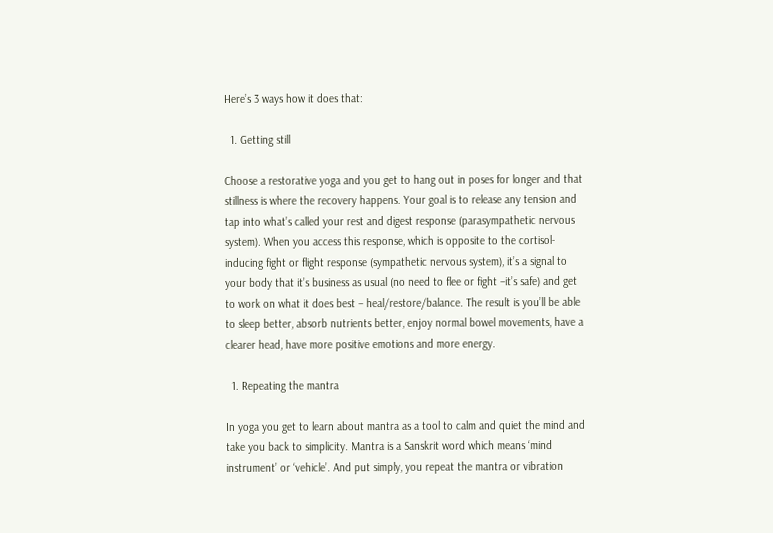Here’s 3 ways how it does that:

  1. Getting still

Choose a restorative yoga and you get to hang out in poses for longer and that stillness is where the recovery happens. Your goal is to release any tension and tap into what’s called your rest and digest response (parasympathetic nervous system). When you access this response, which is opposite to the cortisol-inducing fight or flight response (sympathetic nervous system), it’s a signal to your body that it’s business as usual (no need to flee or fight –it’s safe) and get to work on what it does best – heal/restore/balance. The result is you’ll be able to sleep better, absorb nutrients better, enjoy normal bowel movements, have a clearer head, have more positive emotions and more energy.

  1. Repeating the mantra

In yoga you get to learn about mantra as a tool to calm and quiet the mind and take you back to simplicity. Mantra is a Sanskrit word which means ‘mind instrument’ or ‘vehicle’. And put simply, you repeat the mantra or vibration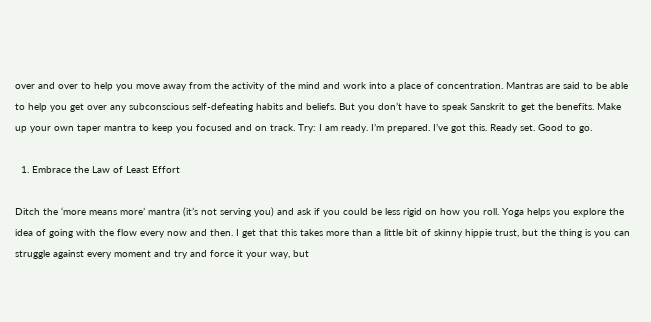over and over to help you move away from the activity of the mind and work into a place of concentration. Mantras are said to be able to help you get over any subconscious self-defeating habits and beliefs. But you don’t have to speak Sanskrit to get the benefits. Make up your own taper mantra to keep you focused and on track. Try: I am ready. I’m prepared. I’ve got this. Ready set. Good to go.

  1. Embrace the Law of Least Effort

Ditch the ‘more means more’ mantra (it’s not serving you) and ask if you could be less rigid on how you roll. Yoga helps you explore the idea of going with the flow every now and then. I get that this takes more than a little bit of skinny hippie trust, but the thing is you can struggle against every moment and try and force it your way, but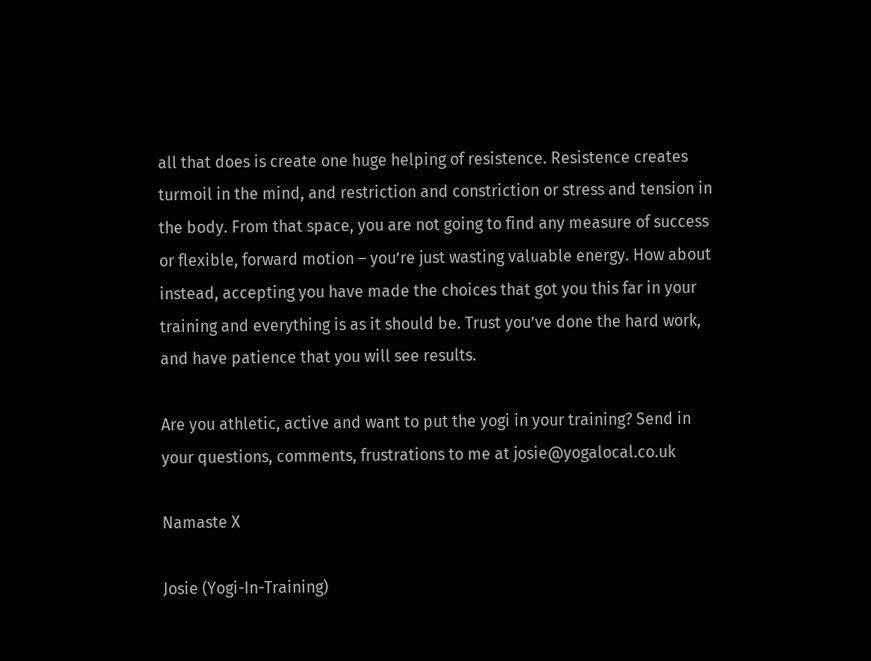all that does is create one huge helping of resistence. Resistence creates turmoil in the mind, and restriction and constriction or stress and tension in the body. From that space, you are not going to find any measure of success or flexible, forward motion – you’re just wasting valuable energy. How about instead, accepting you have made the choices that got you this far in your training and everything is as it should be. Trust you’ve done the hard work, and have patience that you will see results.

Are you athletic, active and want to put the yogi in your training? Send in your questions, comments, frustrations to me at josie@yogalocal.co.uk

Namaste X

Josie (Yogi-In-Training)